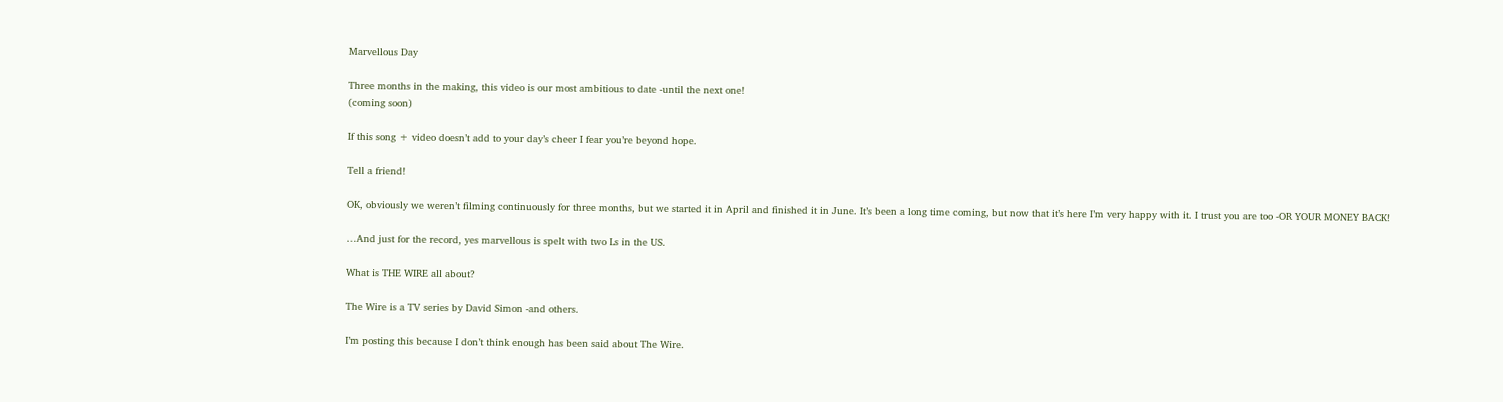Marvellous Day

Three months in the making, this video is our most ambitious to date -until the next one!
(coming soon)

If this song + video doesn’t add to your day’s cheer I fear you’re beyond hope.

Tell a friend!

OK, obviously we weren’t filming continuously for three months, but we started it in April and finished it in June. It’s been a long time coming, but now that it’s here I’m very happy with it. I trust you are too -OR YOUR MONEY BACK!

…And just for the record, yes marvellous is spelt with two Ls in the US.

What is THE WIRE all about?

The Wire is a TV series by David Simon -and others.

I’m posting this because I don’t think enough has been said about The Wire.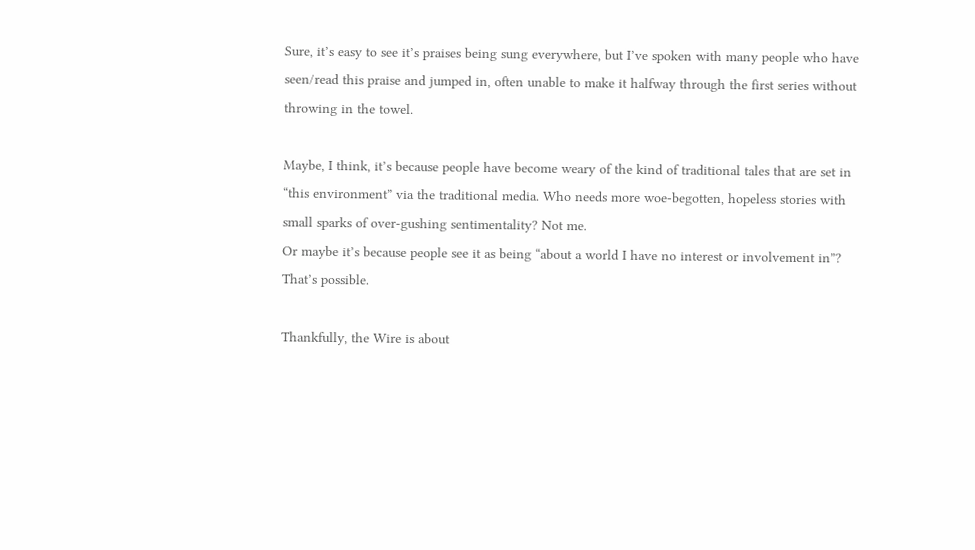Sure, it’s easy to see it’s praises being sung everywhere, but I’ve spoken with many people who have seen/read this praise and jumped in, often unable to make it halfway through the first series without throwing in the towel.

Maybe, I think, it’s because people have become weary of the kind of traditional tales that are set in “this environment” via the traditional media. Who needs more woe-begotten, hopeless stories with small sparks of over-gushing sentimentality? Not me.
Or maybe it’s because people see it as being “about a world I have no interest or involvement in”?
That’s possible.

Thankfully, the Wire is about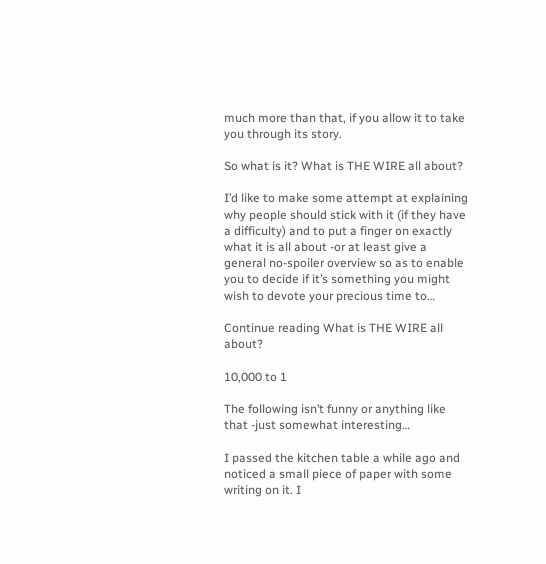much more than that, if you allow it to take you through its story.

So what is it? What is THE WIRE all about?

I’d like to make some attempt at explaining why people should stick with it (if they have a difficulty) and to put a finger on exactly what it is all about -or at least give a general no-spoiler overview so as to enable you to decide if it’s something you might wish to devote your precious time to…

Continue reading What is THE WIRE all about?

10,000 to 1

The following isn’t funny or anything like that -just somewhat interesting…

I passed the kitchen table a while ago and noticed a small piece of paper with some writing on it. I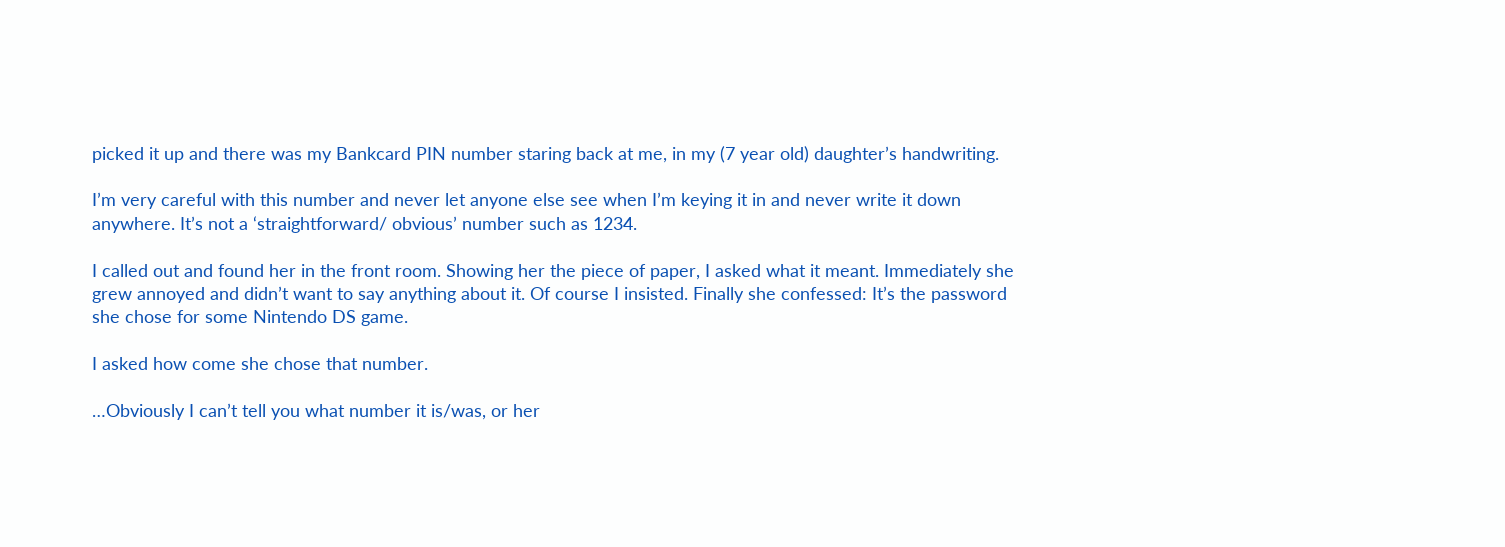picked it up and there was my Bankcard PIN number staring back at me, in my (7 year old) daughter’s handwriting.

I’m very careful with this number and never let anyone else see when I’m keying it in and never write it down anywhere. It’s not a ‘straightforward/ obvious’ number such as 1234.

I called out and found her in the front room. Showing her the piece of paper, I asked what it meant. Immediately she grew annoyed and didn’t want to say anything about it. Of course I insisted. Finally she confessed: It’s the password she chose for some Nintendo DS game.

I asked how come she chose that number.

…Obviously I can’t tell you what number it is/was, or her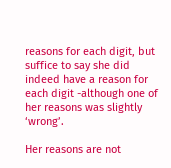reasons for each digit, but suffice to say she did indeed have a reason for each digit -although one of her reasons was slightly ‘wrong’.

Her reasons are not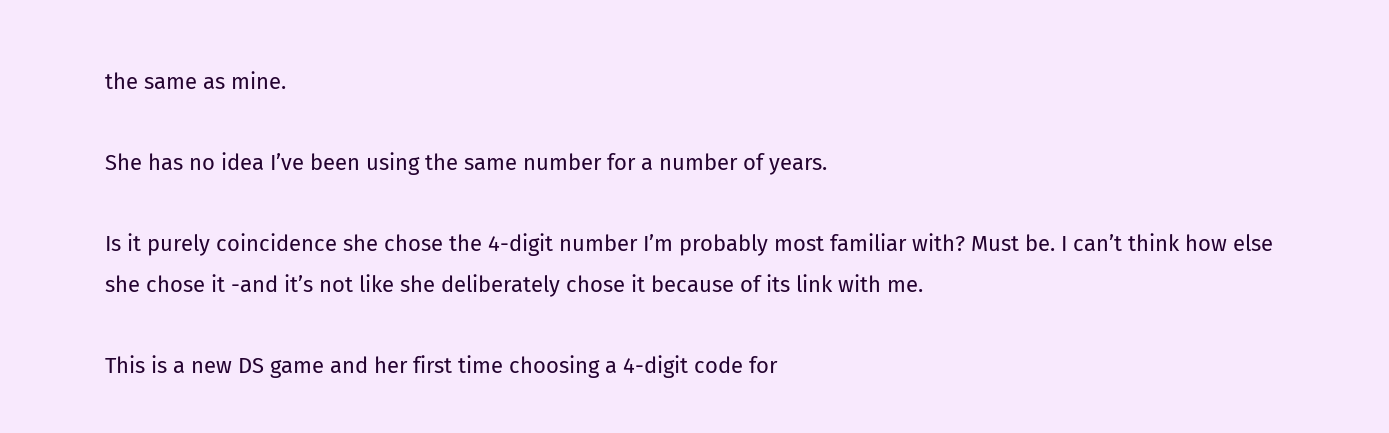the same as mine.

She has no idea I’ve been using the same number for a number of years.

Is it purely coincidence she chose the 4-digit number I’m probably most familiar with? Must be. I can’t think how else she chose it -and it’s not like she deliberately chose it because of its link with me.

This is a new DS game and her first time choosing a 4-digit code for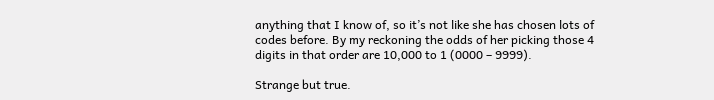anything that I know of, so it’s not like she has chosen lots of codes before. By my reckoning the odds of her picking those 4 digits in that order are 10,000 to 1 (0000 – 9999).

Strange but true.